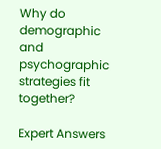Why do demographic and psychographic strategies fit together?

Expert Answers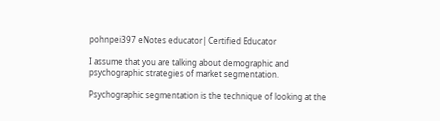pohnpei397 eNotes educator| Certified Educator

I assume that you are talking about demographic and psychographic strategies of market segmentation.

Psychographic segmentation is the technique of looking at the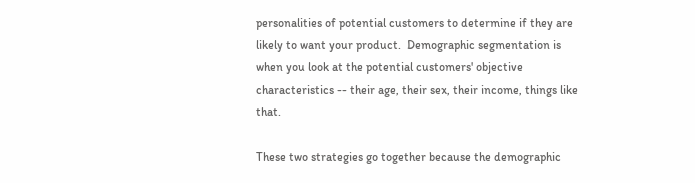personalities of potential customers to determine if they are likely to want your product.  Demographic segmentation is when you look at the potential customers' objective characteristics -- their age, their sex, their income, things like that.

These two strategies go together because the demographic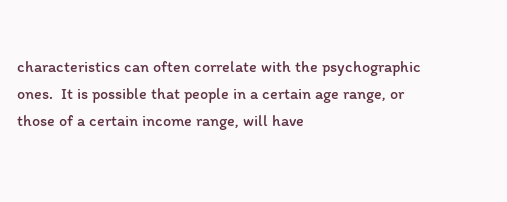characteristics can often correlate with the psychographic ones.  It is possible that people in a certain age range, or those of a certain income range, will have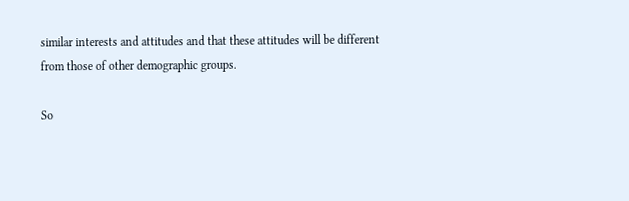similar interests and attitudes and that these attitudes will be different from those of other demographic groups.

So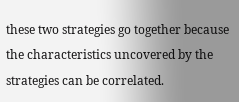these two strategies go together because the characteristics uncovered by the strategies can be correlated.